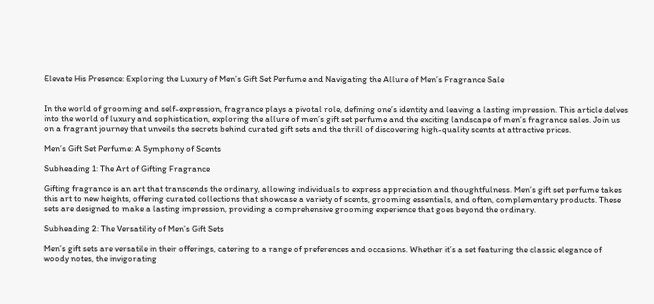Elevate His Presence: Exploring the Luxury of Men’s Gift Set Perfume and Navigating the Allure of Men’s Fragrance Sale


In the world of grooming and self-expression, fragrance plays a pivotal role, defining one’s identity and leaving a lasting impression. This article delves into the world of luxury and sophistication, exploring the allure of men’s gift set perfume and the exciting landscape of men’s fragrance sales. Join us on a fragrant journey that unveils the secrets behind curated gift sets and the thrill of discovering high-quality scents at attractive prices.

Men’s Gift Set Perfume: A Symphony of Scents

Subheading 1: The Art of Gifting Fragrance

Gifting fragrance is an art that transcends the ordinary, allowing individuals to express appreciation and thoughtfulness. Men’s gift set perfume takes this art to new heights, offering curated collections that showcase a variety of scents, grooming essentials, and often, complementary products. These sets are designed to make a lasting impression, providing a comprehensive grooming experience that goes beyond the ordinary.

Subheading 2: The Versatility of Men’s Gift Sets

Men’s gift sets are versatile in their offerings, catering to a range of preferences and occasions. Whether it’s a set featuring the classic elegance of woody notes, the invigorating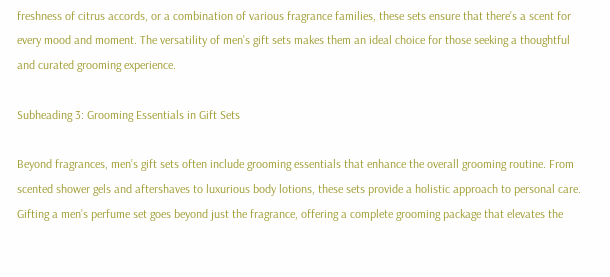freshness of citrus accords, or a combination of various fragrance families, these sets ensure that there’s a scent for every mood and moment. The versatility of men’s gift sets makes them an ideal choice for those seeking a thoughtful and curated grooming experience.

Subheading 3: Grooming Essentials in Gift Sets

Beyond fragrances, men’s gift sets often include grooming essentials that enhance the overall grooming routine. From scented shower gels and aftershaves to luxurious body lotions, these sets provide a holistic approach to personal care. Gifting a men’s perfume set goes beyond just the fragrance, offering a complete grooming package that elevates the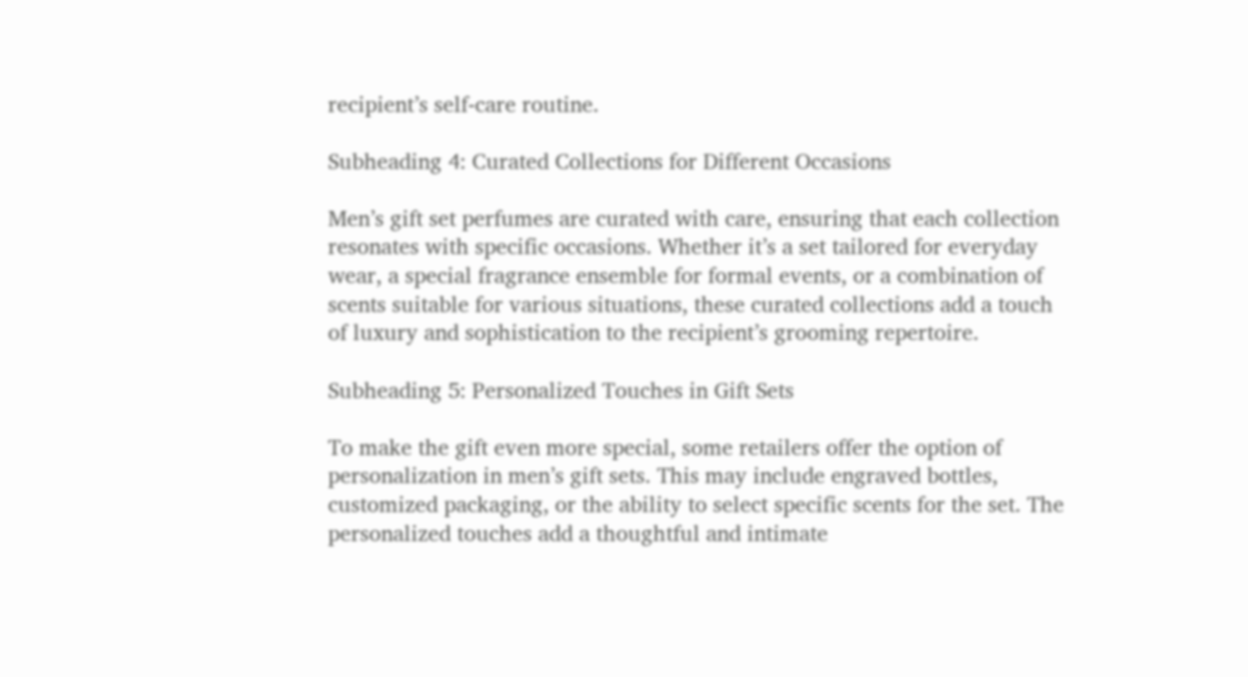recipient’s self-care routine.

Subheading 4: Curated Collections for Different Occasions

Men’s gift set perfumes are curated with care, ensuring that each collection resonates with specific occasions. Whether it’s a set tailored for everyday wear, a special fragrance ensemble for formal events, or a combination of scents suitable for various situations, these curated collections add a touch of luxury and sophistication to the recipient’s grooming repertoire.

Subheading 5: Personalized Touches in Gift Sets

To make the gift even more special, some retailers offer the option of personalization in men’s gift sets. This may include engraved bottles, customized packaging, or the ability to select specific scents for the set. The personalized touches add a thoughtful and intimate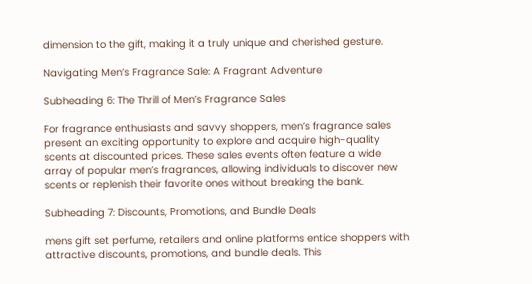dimension to the gift, making it a truly unique and cherished gesture.

Navigating Men’s Fragrance Sale: A Fragrant Adventure

Subheading 6: The Thrill of Men’s Fragrance Sales

For fragrance enthusiasts and savvy shoppers, men’s fragrance sales present an exciting opportunity to explore and acquire high-quality scents at discounted prices. These sales events often feature a wide array of popular men’s fragrances, allowing individuals to discover new scents or replenish their favorite ones without breaking the bank.

Subheading 7: Discounts, Promotions, and Bundle Deals

mens gift set perfume, retailers and online platforms entice shoppers with attractive discounts, promotions, and bundle deals. This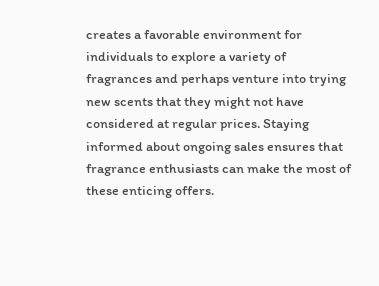creates a favorable environment for individuals to explore a variety of fragrances and perhaps venture into trying new scents that they might not have considered at regular prices. Staying informed about ongoing sales ensures that fragrance enthusiasts can make the most of these enticing offers.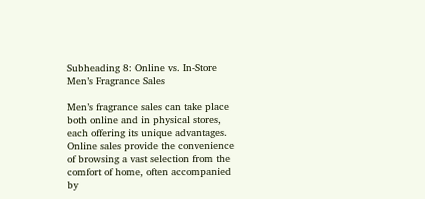Subheading 8: Online vs. In-Store Men’s Fragrance Sales

Men’s fragrance sales can take place both online and in physical stores, each offering its unique advantages. Online sales provide the convenience of browsing a vast selection from the comfort of home, often accompanied by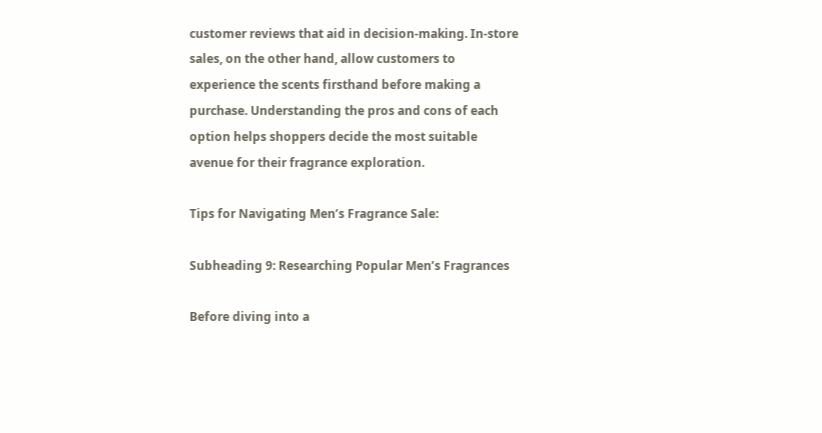customer reviews that aid in decision-making. In-store sales, on the other hand, allow customers to experience the scents firsthand before making a purchase. Understanding the pros and cons of each option helps shoppers decide the most suitable avenue for their fragrance exploration.

Tips for Navigating Men’s Fragrance Sale:

Subheading 9: Researching Popular Men’s Fragrances

Before diving into a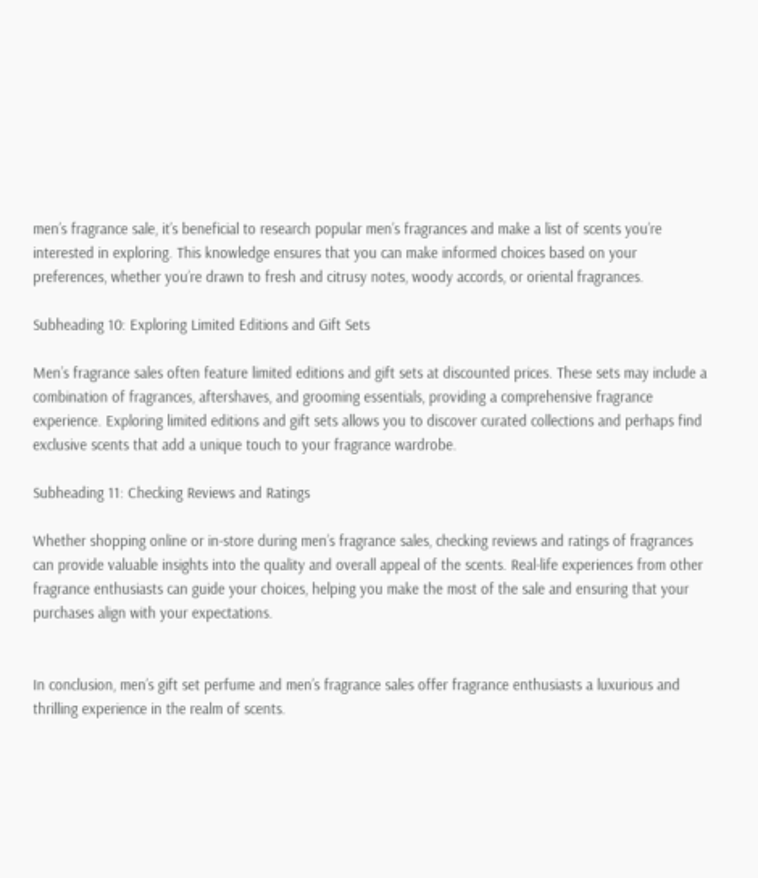men’s fragrance sale, it’s beneficial to research popular men’s fragrances and make a list of scents you’re interested in exploring. This knowledge ensures that you can make informed choices based on your preferences, whether you’re drawn to fresh and citrusy notes, woody accords, or oriental fragrances.

Subheading 10: Exploring Limited Editions and Gift Sets

Men’s fragrance sales often feature limited editions and gift sets at discounted prices. These sets may include a combination of fragrances, aftershaves, and grooming essentials, providing a comprehensive fragrance experience. Exploring limited editions and gift sets allows you to discover curated collections and perhaps find exclusive scents that add a unique touch to your fragrance wardrobe.

Subheading 11: Checking Reviews and Ratings

Whether shopping online or in-store during men’s fragrance sales, checking reviews and ratings of fragrances can provide valuable insights into the quality and overall appeal of the scents. Real-life experiences from other fragrance enthusiasts can guide your choices, helping you make the most of the sale and ensuring that your purchases align with your expectations.


In conclusion, men’s gift set perfume and men’s fragrance sales offer fragrance enthusiasts a luxurious and thrilling experience in the realm of scents.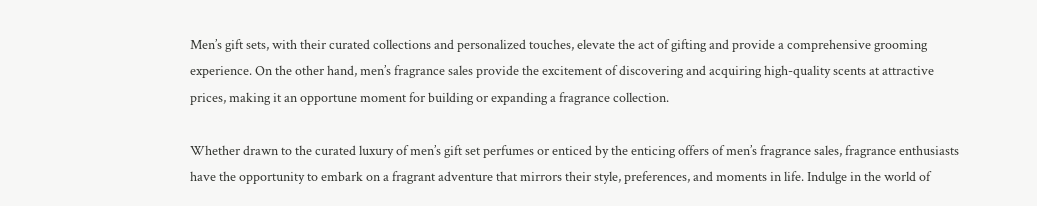Men’s gift sets, with their curated collections and personalized touches, elevate the act of gifting and provide a comprehensive grooming experience. On the other hand, men’s fragrance sales provide the excitement of discovering and acquiring high-quality scents at attractive prices, making it an opportune moment for building or expanding a fragrance collection.

Whether drawn to the curated luxury of men’s gift set perfumes or enticed by the enticing offers of men’s fragrance sales, fragrance enthusiasts have the opportunity to embark on a fragrant adventure that mirrors their style, preferences, and moments in life. Indulge in the world of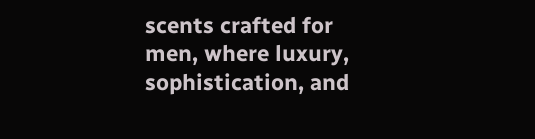scents crafted for men, where luxury, sophistication, and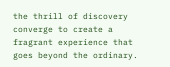the thrill of discovery converge to create a fragrant experience that goes beyond the ordinary.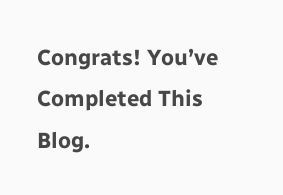Congrats! You’ve Completed This Blog.